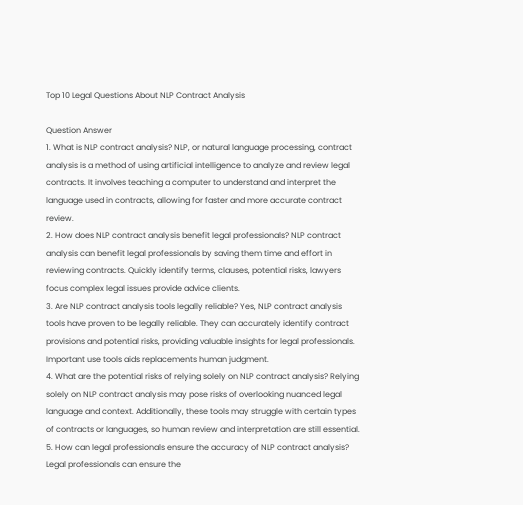Top 10 Legal Questions About NLP Contract Analysis

Question Answer
1. What is NLP contract analysis? NLP, or natural language processing, contract analysis is a method of using artificial intelligence to analyze and review legal contracts. It involves teaching a computer to understand and interpret the language used in contracts, allowing for faster and more accurate contract review.
2. How does NLP contract analysis benefit legal professionals? NLP contract analysis can benefit legal professionals by saving them time and effort in reviewing contracts. Quickly identify terms, clauses, potential risks, lawyers focus complex legal issues provide advice clients.
3. Are NLP contract analysis tools legally reliable? Yes, NLP contract analysis tools have proven to be legally reliable. They can accurately identify contract provisions and potential risks, providing valuable insights for legal professionals. Important use tools aids replacements human judgment.
4. What are the potential risks of relying solely on NLP contract analysis? Relying solely on NLP contract analysis may pose risks of overlooking nuanced legal language and context. Additionally, these tools may struggle with certain types of contracts or languages, so human review and interpretation are still essential.
5. How can legal professionals ensure the accuracy of NLP contract analysis? Legal professionals can ensure the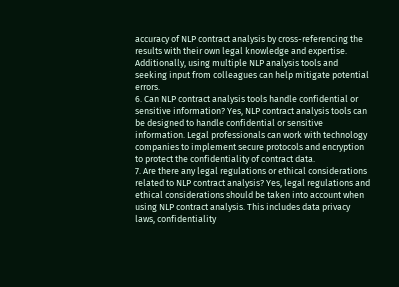accuracy of NLP contract analysis by cross-referencing the results with their own legal knowledge and expertise. Additionally, using multiple NLP analysis tools and seeking input from colleagues can help mitigate potential errors.
6. Can NLP contract analysis tools handle confidential or sensitive information? Yes, NLP contract analysis tools can be designed to handle confidential or sensitive information. Legal professionals can work with technology companies to implement secure protocols and encryption to protect the confidentiality of contract data.
7. Are there any legal regulations or ethical considerations related to NLP contract analysis? Yes, legal regulations and ethical considerations should be taken into account when using NLP contract analysis. This includes data privacy laws, confidentiality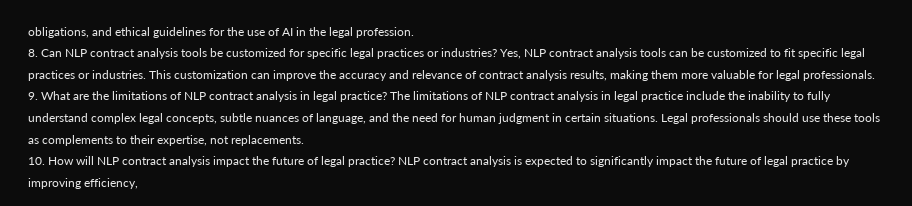obligations, and ethical guidelines for the use of AI in the legal profession.
8. Can NLP contract analysis tools be customized for specific legal practices or industries? Yes, NLP contract analysis tools can be customized to fit specific legal practices or industries. This customization can improve the accuracy and relevance of contract analysis results, making them more valuable for legal professionals.
9. What are the limitations of NLP contract analysis in legal practice? The limitations of NLP contract analysis in legal practice include the inability to fully understand complex legal concepts, subtle nuances of language, and the need for human judgment in certain situations. Legal professionals should use these tools as complements to their expertise, not replacements.
10. How will NLP contract analysis impact the future of legal practice? NLP contract analysis is expected to significantly impact the future of legal practice by improving efficiency,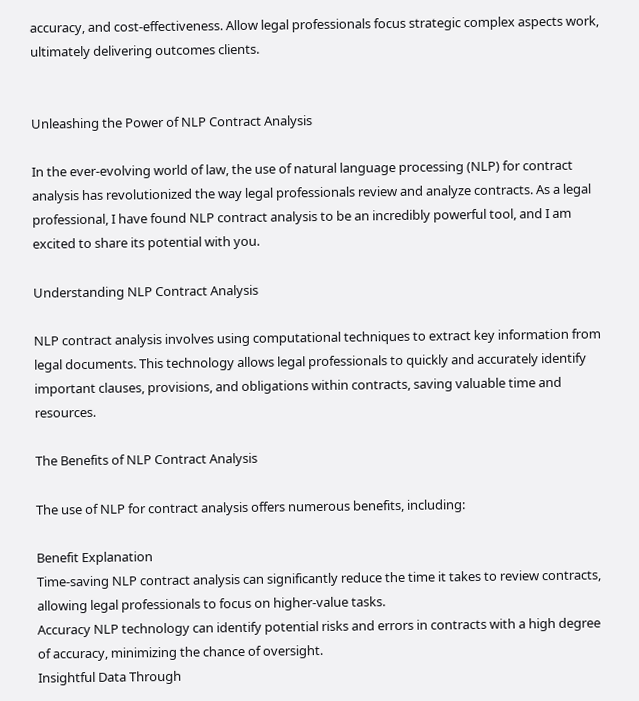accuracy, and cost-effectiveness. Allow legal professionals focus strategic complex aspects work, ultimately delivering outcomes clients.


Unleashing the Power of NLP Contract Analysis

In the ever-evolving world of law, the use of natural language processing (NLP) for contract analysis has revolutionized the way legal professionals review and analyze contracts. As a legal professional, I have found NLP contract analysis to be an incredibly powerful tool, and I am excited to share its potential with you.

Understanding NLP Contract Analysis

NLP contract analysis involves using computational techniques to extract key information from legal documents. This technology allows legal professionals to quickly and accurately identify important clauses, provisions, and obligations within contracts, saving valuable time and resources.

The Benefits of NLP Contract Analysis

The use of NLP for contract analysis offers numerous benefits, including:

Benefit Explanation
Time-saving NLP contract analysis can significantly reduce the time it takes to review contracts, allowing legal professionals to focus on higher-value tasks.
Accuracy NLP technology can identify potential risks and errors in contracts with a high degree of accuracy, minimizing the chance of oversight.
Insightful Data Through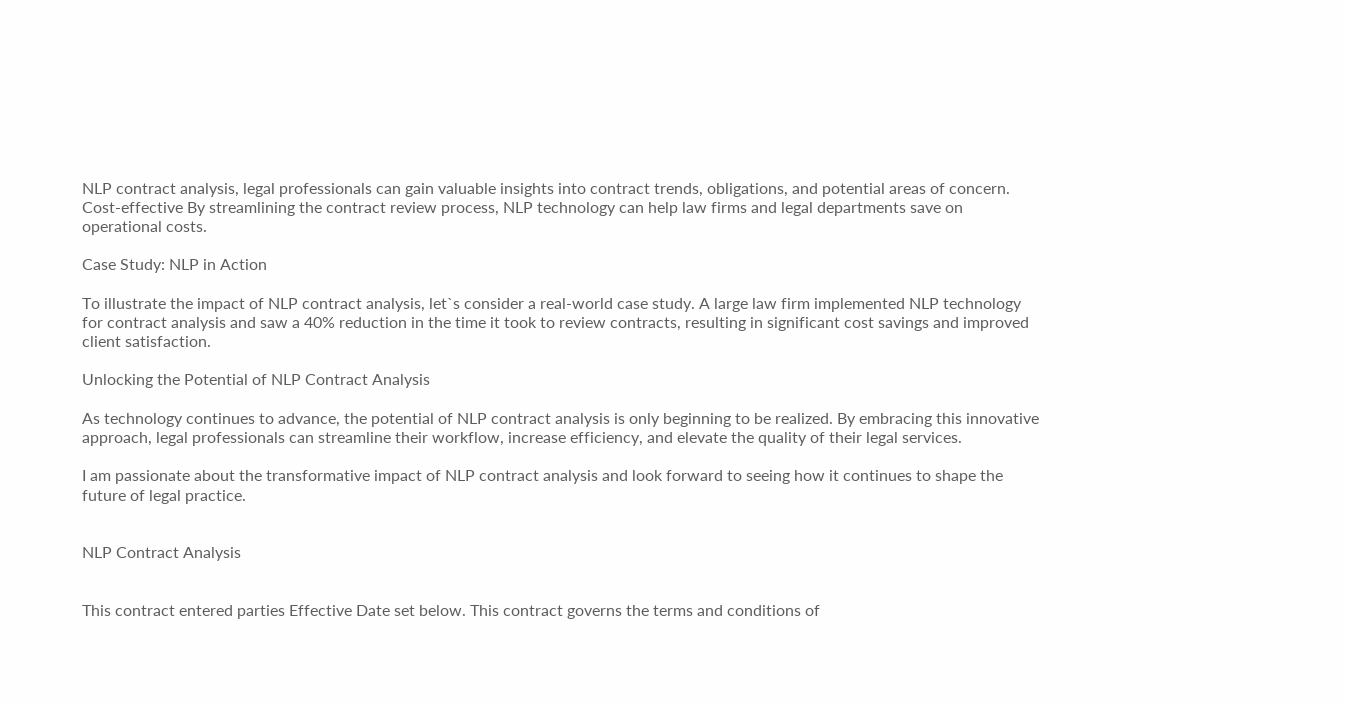NLP contract analysis, legal professionals can gain valuable insights into contract trends, obligations, and potential areas of concern.
Cost-effective By streamlining the contract review process, NLP technology can help law firms and legal departments save on operational costs.

Case Study: NLP in Action

To illustrate the impact of NLP contract analysis, let`s consider a real-world case study. A large law firm implemented NLP technology for contract analysis and saw a 40% reduction in the time it took to review contracts, resulting in significant cost savings and improved client satisfaction.

Unlocking the Potential of NLP Contract Analysis

As technology continues to advance, the potential of NLP contract analysis is only beginning to be realized. By embracing this innovative approach, legal professionals can streamline their workflow, increase efficiency, and elevate the quality of their legal services.

I am passionate about the transformative impact of NLP contract analysis and look forward to seeing how it continues to shape the future of legal practice.


NLP Contract Analysis


This contract entered parties Effective Date set below. This contract governs the terms and conditions of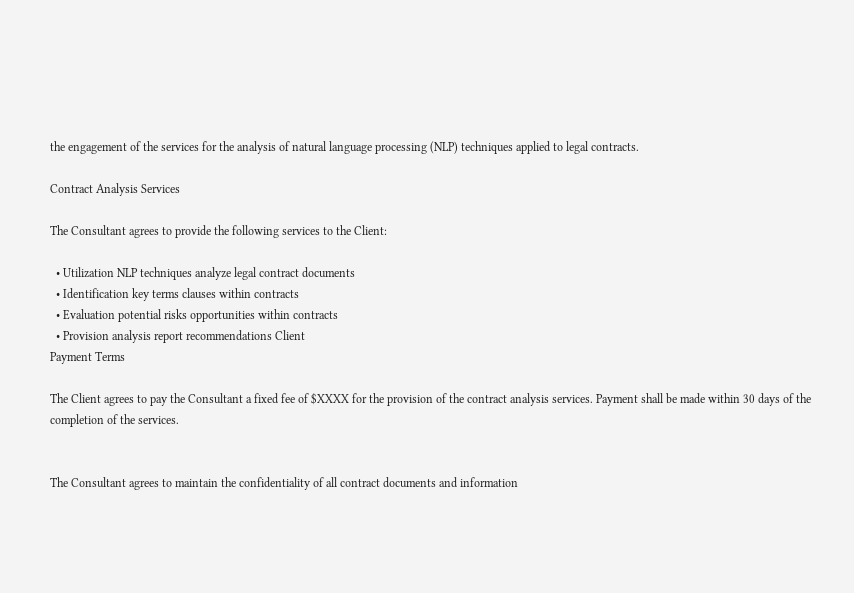the engagement of the services for the analysis of natural language processing (NLP) techniques applied to legal contracts.

Contract Analysis Services

The Consultant agrees to provide the following services to the Client:

  • Utilization NLP techniques analyze legal contract documents
  • Identification key terms clauses within contracts
  • Evaluation potential risks opportunities within contracts
  • Provision analysis report recommendations Client
Payment Terms

The Client agrees to pay the Consultant a fixed fee of $XXXX for the provision of the contract analysis services. Payment shall be made within 30 days of the completion of the services.


The Consultant agrees to maintain the confidentiality of all contract documents and information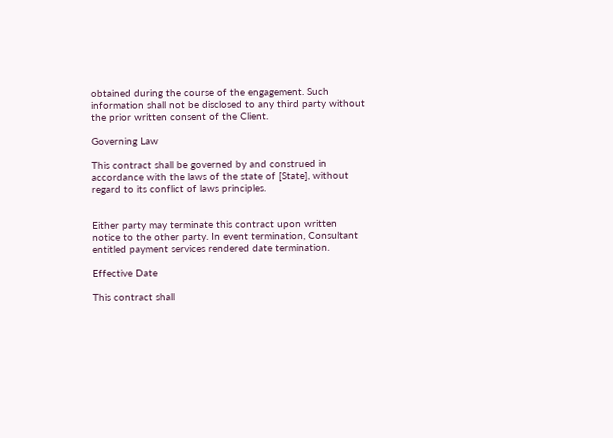obtained during the course of the engagement. Such information shall not be disclosed to any third party without the prior written consent of the Client.

Governing Law

This contract shall be governed by and construed in accordance with the laws of the state of [State], without regard to its conflict of laws principles.


Either party may terminate this contract upon written notice to the other party. In event termination, Consultant entitled payment services rendered date termination.

Effective Date

This contract shall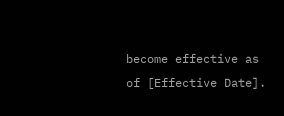become effective as of [Effective Date].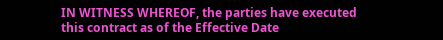IN WITNESS WHEREOF, the parties have executed this contract as of the Effective Date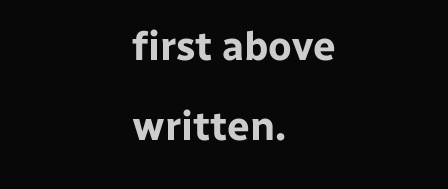first above written.